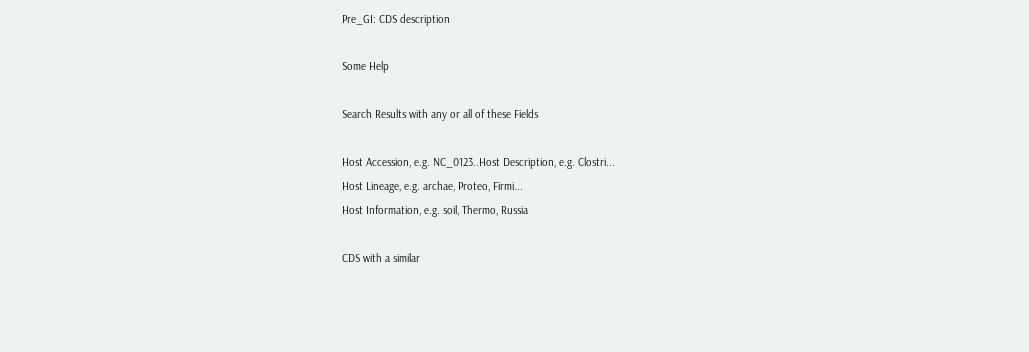Pre_GI: CDS description

Some Help

Search Results with any or all of these Fields

Host Accession, e.g. NC_0123..Host Description, e.g. Clostri...
Host Lineage, e.g. archae, Proteo, Firmi...
Host Information, e.g. soil, Thermo, Russia

CDS with a similar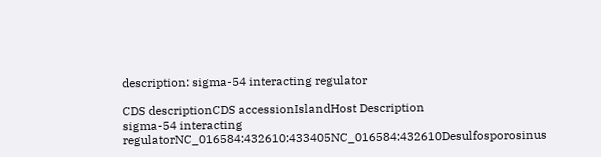description: sigma-54 interacting regulator

CDS descriptionCDS accessionIslandHost Description
sigma-54 interacting regulatorNC_016584:432610:433405NC_016584:432610Desulfosporosinus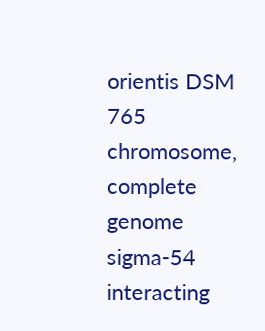orientis DSM 765 chromosome, complete genome
sigma-54 interacting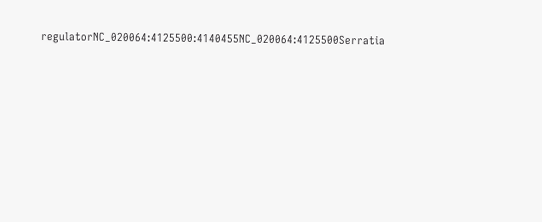regulatorNC_020064:4125500:4140455NC_020064:4125500Serratia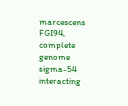marcescens FGI94, complete genome
sigma-54 interacting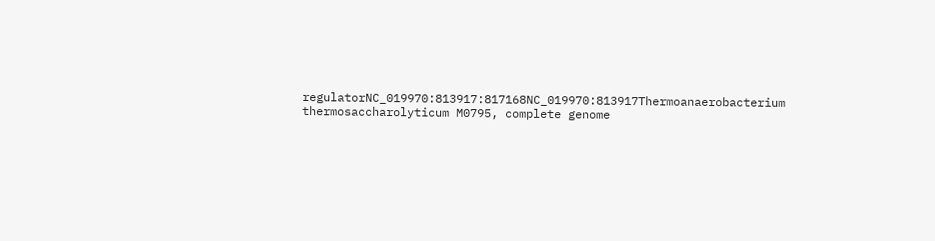regulatorNC_019970:813917:817168NC_019970:813917Thermoanaerobacterium thermosaccharolyticum M0795, complete genome